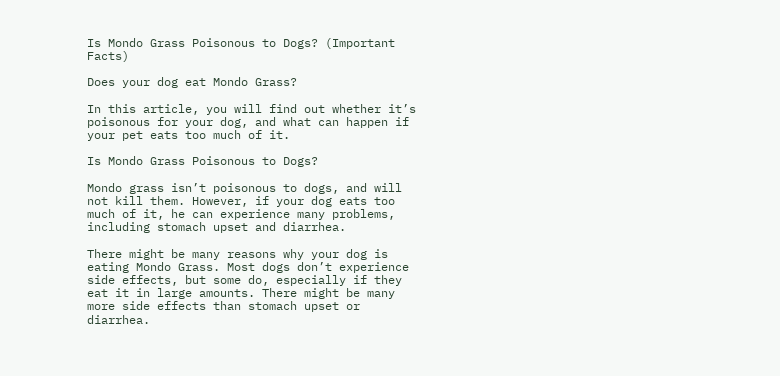Is Mondo Grass Poisonous to Dogs? (Important Facts)

Does your dog eat Mondo Grass?

In this article, you will find out whether it’s poisonous for your dog, and what can happen if your pet eats too much of it.

Is Mondo Grass Poisonous to Dogs?

Mondo grass isn’t poisonous to dogs, and will not kill them. However, if your dog eats too much of it, he can experience many problems, including stomach upset and diarrhea.

There might be many reasons why your dog is eating Mondo Grass. Most dogs don’t experience side effects, but some do, especially if they eat it in large amounts. There might be many more side effects than stomach upset or diarrhea.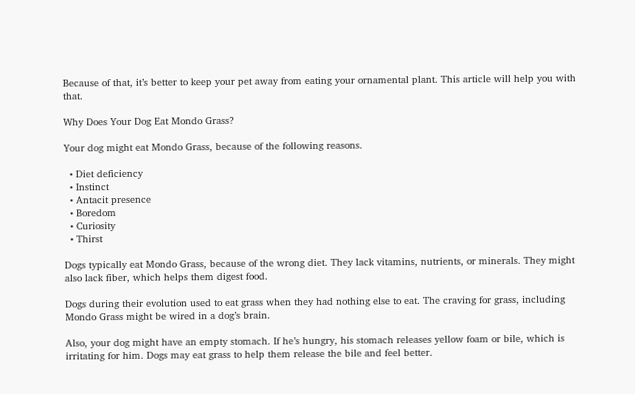Because of that, it’s better to keep your pet away from eating your ornamental plant. This article will help you with that.

Why Does Your Dog Eat Mondo Grass?

Your dog might eat Mondo Grass, because of the following reasons.

  • Diet deficiency
  • Instinct
  • Antacit presence
  • Boredom
  • Curiosity
  • Thirst

Dogs typically eat Mondo Grass, because of the wrong diet. They lack vitamins, nutrients, or minerals. They might also lack fiber, which helps them digest food.

Dogs during their evolution used to eat grass when they had nothing else to eat. The craving for grass, including Mondo Grass might be wired in a dog’s brain.

Also, your dog might have an empty stomach. If he’s hungry, his stomach releases yellow foam or bile, which is irritating for him. Dogs may eat grass to help them release the bile and feel better.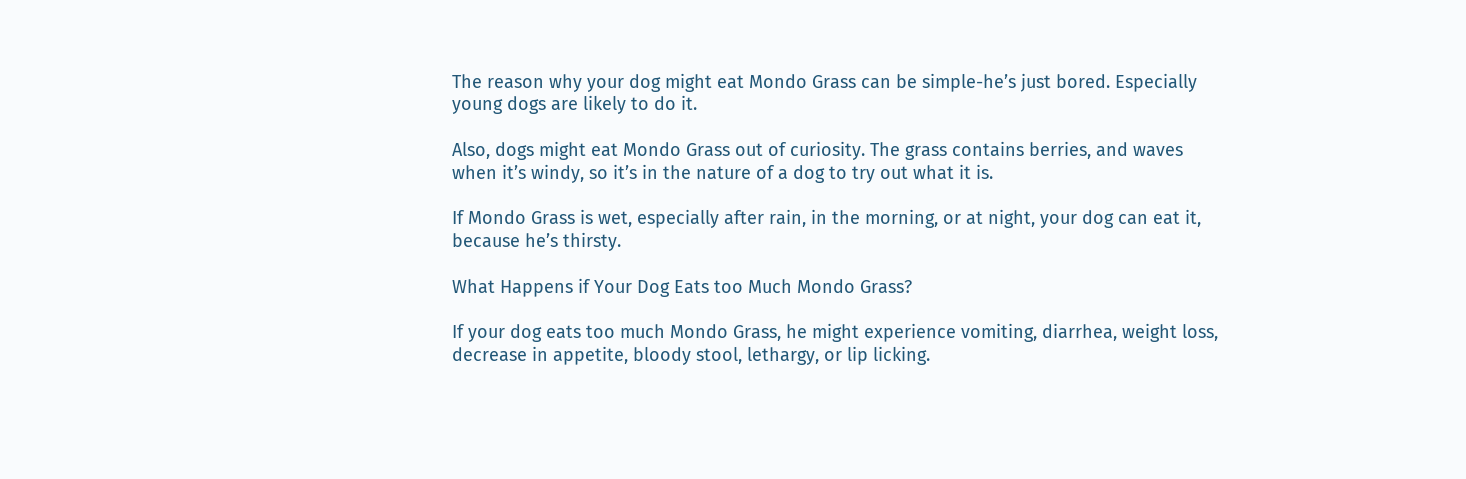The reason why your dog might eat Mondo Grass can be simple-he’s just bored. Especially young dogs are likely to do it.

Also, dogs might eat Mondo Grass out of curiosity. The grass contains berries, and waves when it’s windy, so it’s in the nature of a dog to try out what it is.

If Mondo Grass is wet, especially after rain, in the morning, or at night, your dog can eat it, because he’s thirsty.

What Happens if Your Dog Eats too Much Mondo Grass?

If your dog eats too much Mondo Grass, he might experience vomiting, diarrhea, weight loss, decrease in appetite, bloody stool, lethargy, or lip licking.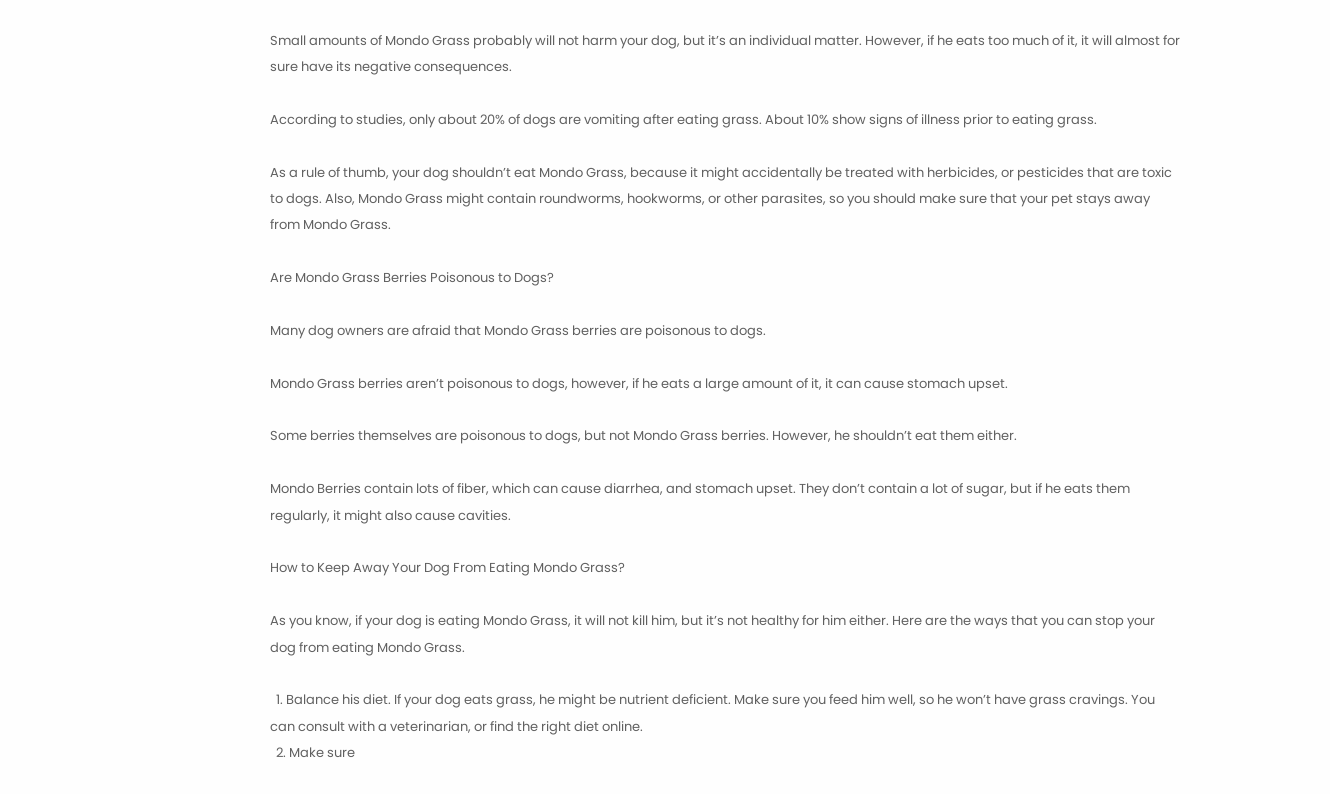Small amounts of Mondo Grass probably will not harm your dog, but it’s an individual matter. However, if he eats too much of it, it will almost for sure have its negative consequences.

According to studies, only about 20% of dogs are vomiting after eating grass. About 10% show signs of illness prior to eating grass.

As a rule of thumb, your dog shouldn’t eat Mondo Grass, because it might accidentally be treated with herbicides, or pesticides that are toxic to dogs. Also, Mondo Grass might contain roundworms, hookworms, or other parasites, so you should make sure that your pet stays away from Mondo Grass.

Are Mondo Grass Berries Poisonous to Dogs?

Many dog owners are afraid that Mondo Grass berries are poisonous to dogs.

Mondo Grass berries aren’t poisonous to dogs, however, if he eats a large amount of it, it can cause stomach upset.

Some berries themselves are poisonous to dogs, but not Mondo Grass berries. However, he shouldn’t eat them either.

Mondo Berries contain lots of fiber, which can cause diarrhea, and stomach upset. They don’t contain a lot of sugar, but if he eats them regularly, it might also cause cavities.

How to Keep Away Your Dog From Eating Mondo Grass?

As you know, if your dog is eating Mondo Grass, it will not kill him, but it’s not healthy for him either. Here are the ways that you can stop your dog from eating Mondo Grass.

  1. Balance his diet. If your dog eats grass, he might be nutrient deficient. Make sure you feed him well, so he won’t have grass cravings. You can consult with a veterinarian, or find the right diet online.
  2. Make sure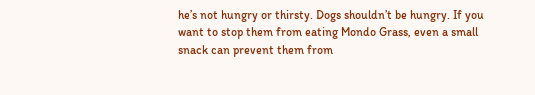he’s not hungry or thirsty. Dogs shouldn’t be hungry. If you want to stop them from eating Mondo Grass, even a small snack can prevent them from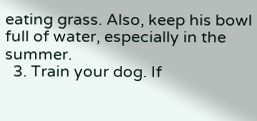eating grass. Also, keep his bowl full of water, especially in the summer.
  3. Train your dog. If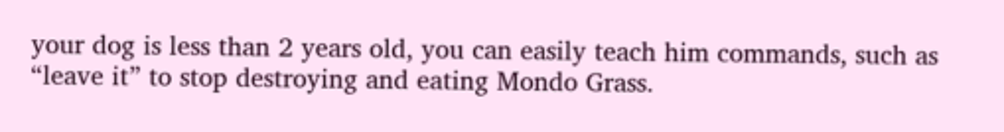your dog is less than 2 years old, you can easily teach him commands, such as “leave it” to stop destroying and eating Mondo Grass.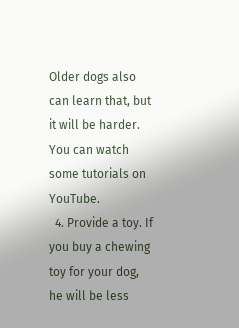Older dogs also can learn that, but it will be harder. You can watch some tutorials on YouTube.
  4. Provide a toy. If you buy a chewing toy for your dog, he will be less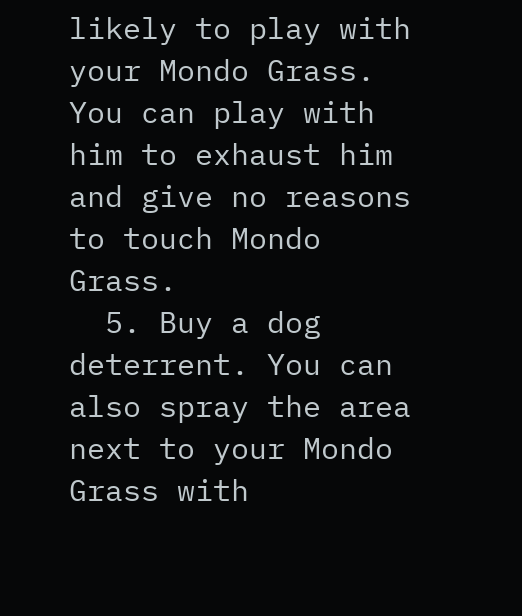likely to play with your Mondo Grass. You can play with him to exhaust him and give no reasons to touch Mondo Grass.
  5. Buy a dog deterrent. You can also spray the area next to your Mondo Grass with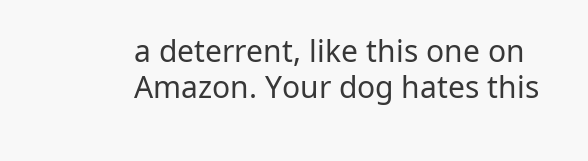a deterrent, like this one on Amazon. Your dog hates this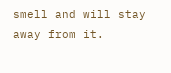smell and will stay away from it.